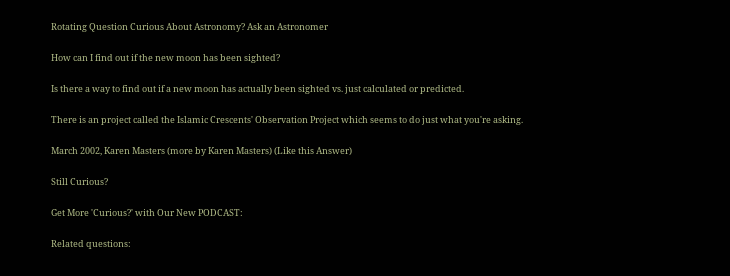Rotating Question Curious About Astronomy? Ask an Astronomer

How can I find out if the new moon has been sighted?

Is there a way to find out if a new moon has actually been sighted vs. just calculated or predicted.

There is an project called the Islamic Crescents' Observation Project which seems to do just what you're asking.

March 2002, Karen Masters (more by Karen Masters) (Like this Answer)

Still Curious?

Get More 'Curious?' with Our New PODCAST:

Related questions: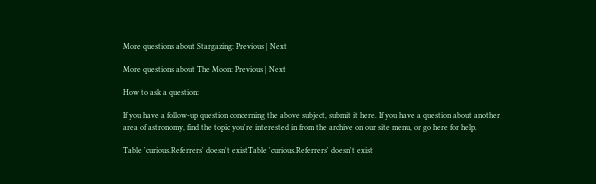More questions about Stargazing: Previous | Next

More questions about The Moon: Previous | Next

How to ask a question:

If you have a follow-up question concerning the above subject, submit it here. If you have a question about another area of astronomy, find the topic you're interested in from the archive on our site menu, or go here for help.

Table 'curious.Referrers' doesn't existTable 'curious.Referrers' doesn't exist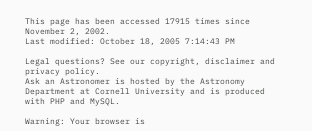This page has been accessed 17915 times since November 2, 2002.
Last modified: October 18, 2005 7:14:43 PM

Legal questions? See our copyright, disclaimer and privacy policy.
Ask an Astronomer is hosted by the Astronomy Department at Cornell University and is produced with PHP and MySQL.

Warning: Your browser is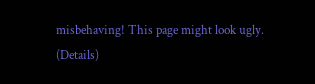misbehaving! This page might look ugly. (Details)